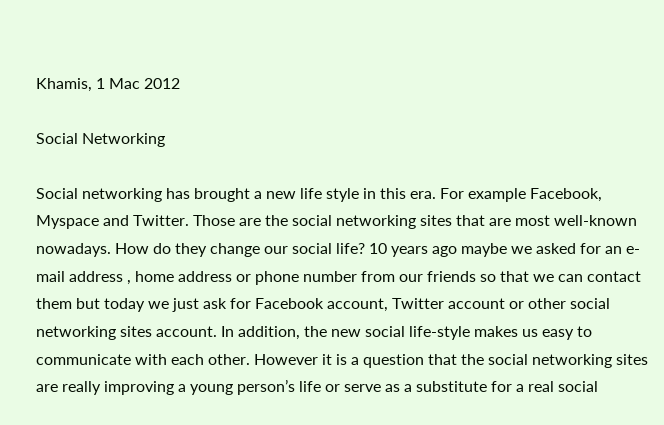Khamis, 1 Mac 2012

Social Networking

Social networking has brought a new life style in this era. For example Facebook, Myspace and Twitter. Those are the social networking sites that are most well-known nowadays. How do they change our social life? 10 years ago maybe we asked for an e-mail address , home address or phone number from our friends so that we can contact them but today we just ask for Facebook account, Twitter account or other social networking sites account. In addition, the new social life-style makes us easy to communicate with each other. However it is a question that the social networking sites are really improving a young person’s life or serve as a substitute for a real social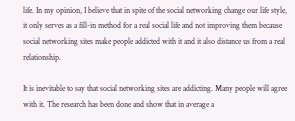life. In my opinion, I believe that in spite of the social networking change our life style, it only serves as a fill-in method for a real social life and not improving them because social networking sites make people addicted with it and it also distance us from a real relationship.

It is inevitable to say that social networking sites are addicting. Many people will agree with it. The research has been done and show that in average a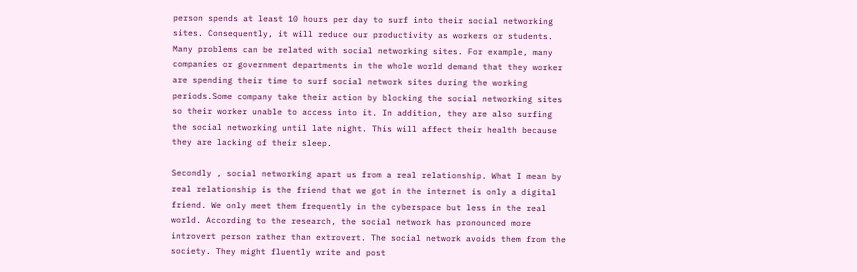person spends at least 10 hours per day to surf into their social networking sites. Consequently, it will reduce our productivity as workers or students. Many problems can be related with social networking sites. For example, many companies or government departments in the whole world demand that they worker are spending their time to surf social network sites during the working periods.Some company take their action by blocking the social networking sites so their worker unable to access into it. In addition, they are also surfing the social networking until late night. This will affect their health because they are lacking of their sleep.

Secondly , social networking apart us from a real relationship. What I mean by real relationship is the friend that we got in the internet is only a digital friend. We only meet them frequently in the cyberspace but less in the real world. According to the research, the social network has pronounced more introvert person rather than extrovert. The social network avoids them from the society. They might fluently write and post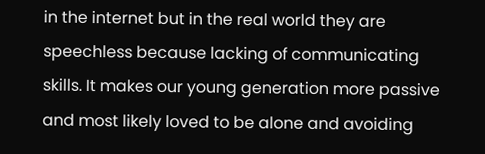in the internet but in the real world they are speechless because lacking of communicating skills. It makes our young generation more passive and most likely loved to be alone and avoiding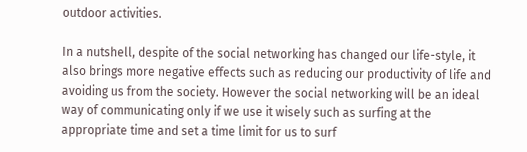outdoor activities.

In a nutshell, despite of the social networking has changed our life-style, it also brings more negative effects such as reducing our productivity of life and avoiding us from the society. However the social networking will be an ideal way of communicating only if we use it wisely such as surfing at the appropriate time and set a time limit for us to surf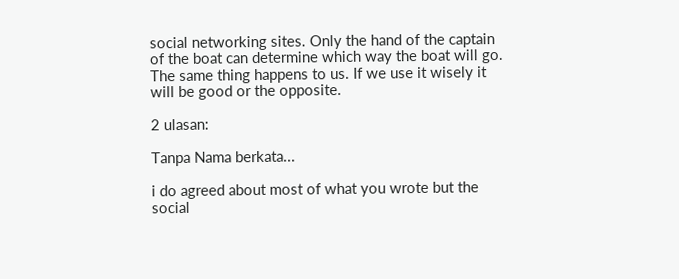social networking sites. Only the hand of the captain of the boat can determine which way the boat will go. The same thing happens to us. If we use it wisely it will be good or the opposite.

2 ulasan:

Tanpa Nama berkata...

i do agreed about most of what you wrote but the social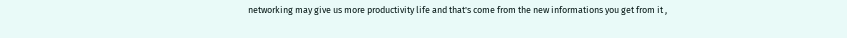networking may give us more productivity life and that's come from the new informations you get from it ,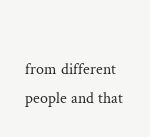from different people and that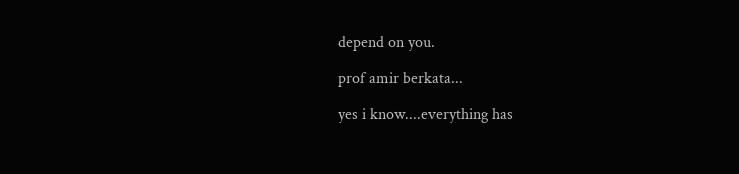depend on you.

prof amir berkata...

yes i know....everything has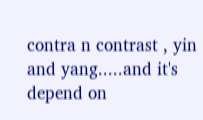contra n contrast , yin and yang.....and it's depend on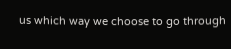us which way we choose to go through